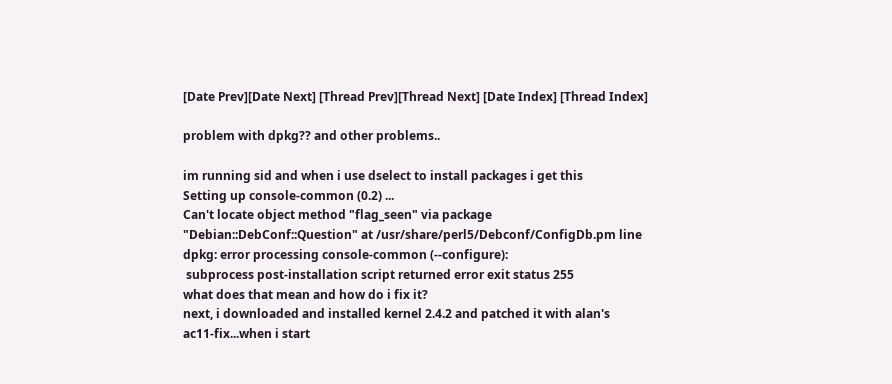[Date Prev][Date Next] [Thread Prev][Thread Next] [Date Index] [Thread Index]

problem with dpkg?? and other problems..

im running sid and when i use dselect to install packages i get this
Setting up console-common (0.2) ...
Can't locate object method "flag_seen" via package
"Debian::DebConf::Question" at /usr/share/perl5/Debconf/ConfigDb.pm line
dpkg: error processing console-common (--configure):
 subprocess post-installation script returned error exit status 255
what does that mean and how do i fix it?
next, i downloaded and installed kernel 2.4.2 and patched it with alan's
ac11-fix...when i start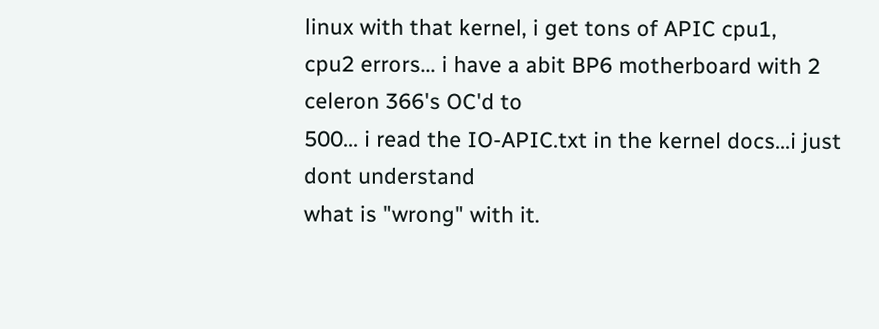linux with that kernel, i get tons of APIC cpu1,
cpu2 errors... i have a abit BP6 motherboard with 2 celeron 366's OC'd to
500... i read the IO-APIC.txt in the kernel docs...i just dont understand
what is "wrong" with it.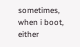sometimes, when i boot, either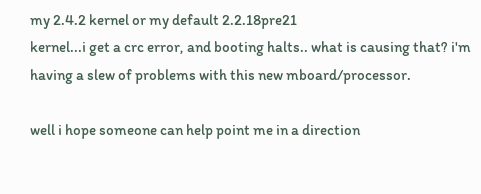my 2.4.2 kernel or my default 2.2.18pre21
kernel...i get a crc error, and booting halts.. what is causing that? i'm
having a slew of problems with this new mboard/processor.

well i hope someone can help point me in a direction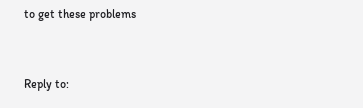to get these problems


Reply to: